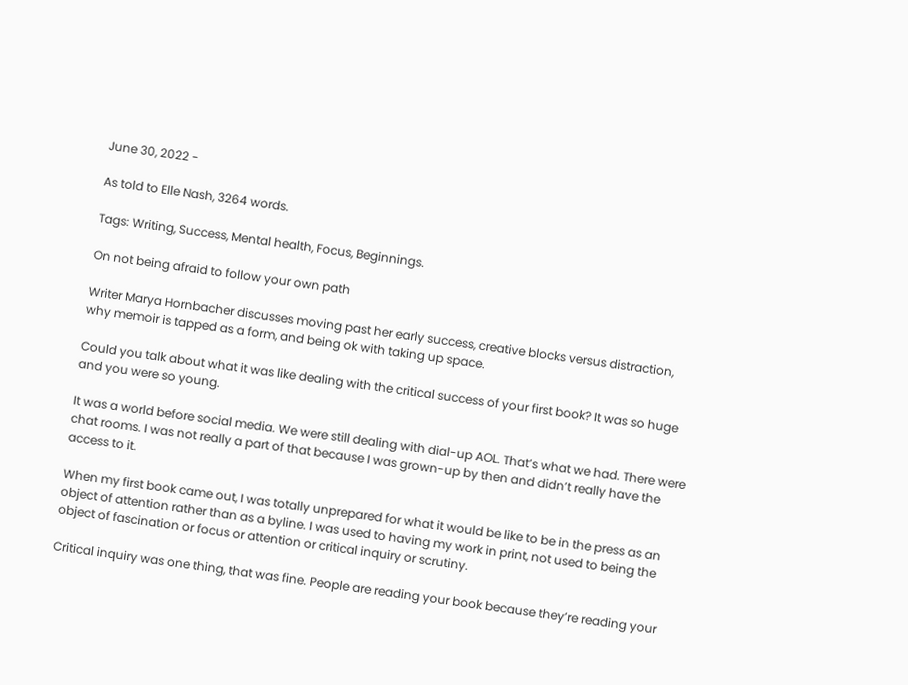June 30, 2022 -

As told to Elle Nash, 3264 words.

Tags: Writing, Success, Mental health, Focus, Beginnings.

On not being afraid to follow your own path

Writer Marya Hornbacher discusses moving past her early success, creative blocks versus distraction, why memoir is tapped as a form, and being ok with taking up space.

Could you talk about what it was like dealing with the critical success of your first book? It was so huge and you were so young.

It was a world before social media. We were still dealing with dial-up AOL. That’s what we had. There were chat rooms. I was not really a part of that because I was grown-up by then and didn’t really have the access to it.

When my first book came out, I was totally unprepared for what it would be like to be in the press as an object of attention rather than as a byline. I was used to having my work in print, not used to being the object of fascination or focus or attention or critical inquiry or scrutiny.

Critical inquiry was one thing, that was fine. People are reading your book because they’re reading your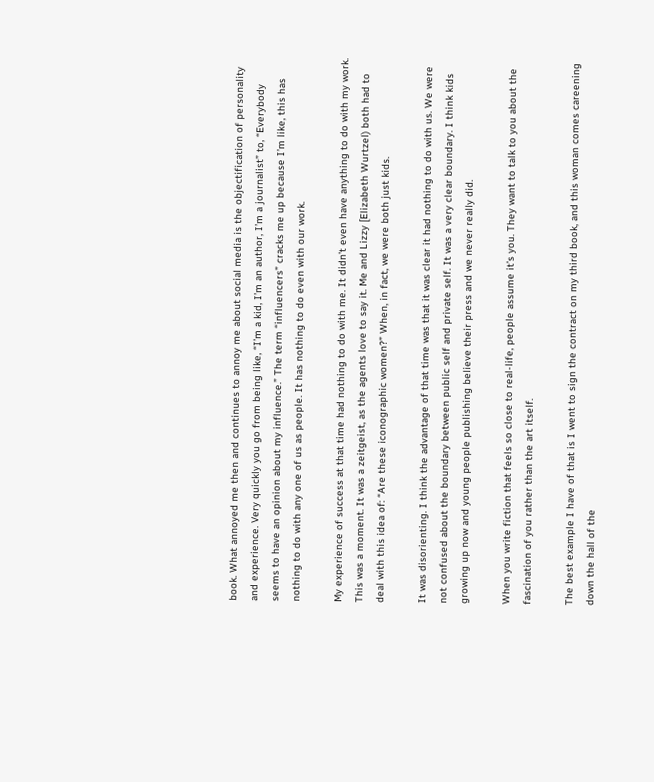book. What annoyed me then and continues to annoy me about social media is the objectification of personality and experience. Very quickly you go from being like, “I’m a kid, I’m an author, I’m a journalist” to, “Everybody seems to have an opinion about my influence.” The term “influencers” cracks me up because I’m like, this has nothing to do with any one of us as people. It has nothing to do even with our work.

My experience of success at that time had nothing to do with me. It didn’t even have anything to do with my work. This was a moment. It was a zeitgeist, as the agents love to say it. Me and Lizzy [Elizabeth Wurtzel) both had to deal with this idea of: “Are these iconographic women?” When, in fact, we were both just kids.

It was disorienting. I think the advantage of that time was that it was clear it had nothing to do with us. We were not confused about the boundary between public self and private self. It was a very clear boundary. I think kids growing up now and young people publishing believe their press and we never really did.

When you write fiction that feels so close to real-life, people assume it’s you. They want to talk to you about the fascination of you rather than the art itself.

The best example I have of that is I went to sign the contract on my third book, and this woman comes careening down the hall of the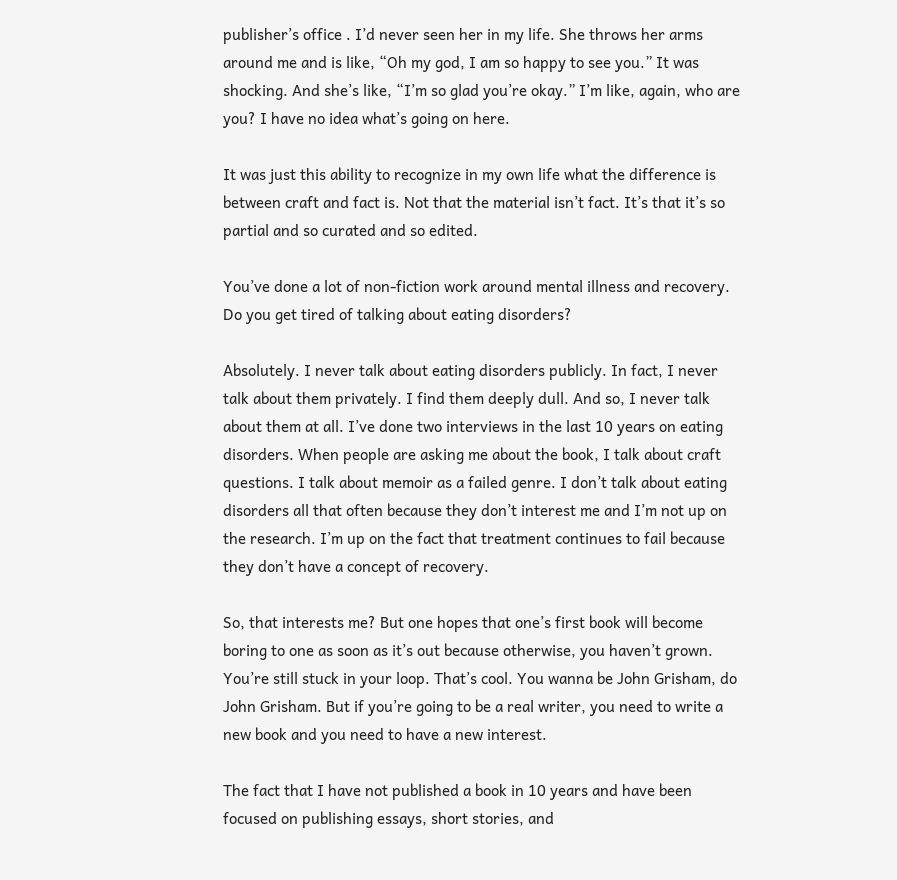publisher’s office . I’d never seen her in my life. She throws her arms around me and is like, “Oh my god, I am so happy to see you.” It was shocking. And she’s like, “I’m so glad you’re okay.” I’m like, again, who are you? I have no idea what’s going on here.

It was just this ability to recognize in my own life what the difference is between craft and fact is. Not that the material isn’t fact. It’s that it’s so partial and so curated and so edited.

You’ve done a lot of non-fiction work around mental illness and recovery. Do you get tired of talking about eating disorders?

Absolutely. I never talk about eating disorders publicly. In fact, I never talk about them privately. I find them deeply dull. And so, I never talk about them at all. I’ve done two interviews in the last 10 years on eating disorders. When people are asking me about the book, I talk about craft questions. I talk about memoir as a failed genre. I don’t talk about eating disorders all that often because they don’t interest me and I’m not up on the research. I’m up on the fact that treatment continues to fail because they don’t have a concept of recovery.

So, that interests me? But one hopes that one’s first book will become boring to one as soon as it’s out because otherwise, you haven’t grown. You’re still stuck in your loop. That’s cool. You wanna be John Grisham, do John Grisham. But if you’re going to be a real writer, you need to write a new book and you need to have a new interest.

The fact that I have not published a book in 10 years and have been focused on publishing essays, short stories, and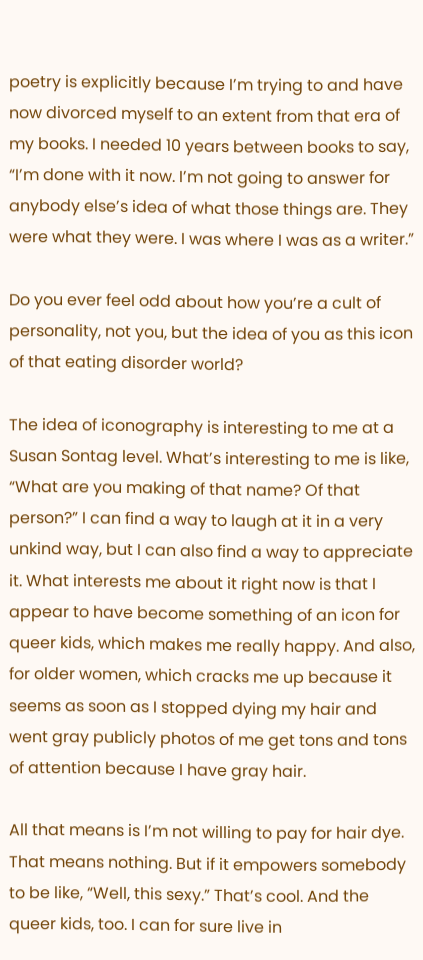poetry is explicitly because I’m trying to and have now divorced myself to an extent from that era of my books. I needed 10 years between books to say, “I’m done with it now. I’m not going to answer for anybody else’s idea of what those things are. They were what they were. I was where I was as a writer.”

Do you ever feel odd about how you’re a cult of personality, not you, but the idea of you as this icon of that eating disorder world?

The idea of iconography is interesting to me at a Susan Sontag level. What’s interesting to me is like, “What are you making of that name? Of that person?” I can find a way to laugh at it in a very unkind way, but I can also find a way to appreciate it. What interests me about it right now is that I appear to have become something of an icon for queer kids, which makes me really happy. And also, for older women, which cracks me up because it seems as soon as I stopped dying my hair and went gray publicly photos of me get tons and tons of attention because I have gray hair.

All that means is I’m not willing to pay for hair dye. That means nothing. But if it empowers somebody to be like, “Well, this sexy.” That’s cool. And the queer kids, too. I can for sure live in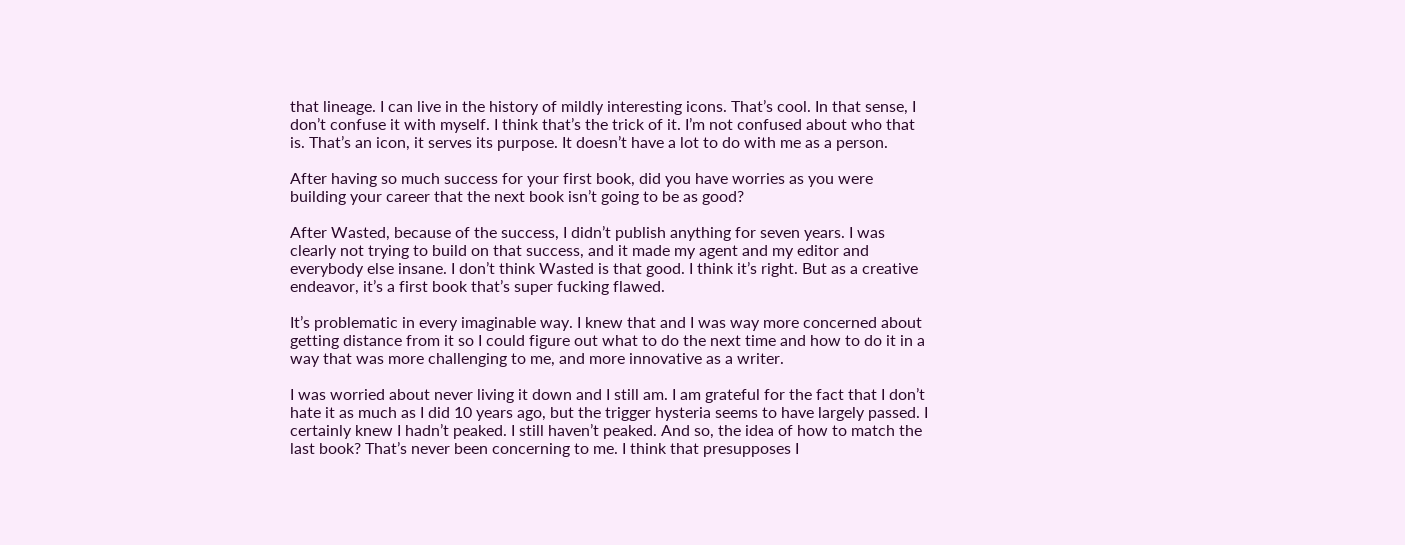that lineage. I can live in the history of mildly interesting icons. That’s cool. In that sense, I don’t confuse it with myself. I think that’s the trick of it. I’m not confused about who that is. That’s an icon, it serves its purpose. It doesn’t have a lot to do with me as a person.

After having so much success for your first book, did you have worries as you were building your career that the next book isn’t going to be as good?

After Wasted, because of the success, I didn’t publish anything for seven years. I was clearly not trying to build on that success, and it made my agent and my editor and everybody else insane. I don’t think Wasted is that good. I think it’s right. But as a creative endeavor, it’s a first book that’s super fucking flawed.

It’s problematic in every imaginable way. I knew that and I was way more concerned about getting distance from it so I could figure out what to do the next time and how to do it in a way that was more challenging to me, and more innovative as a writer.

I was worried about never living it down and I still am. I am grateful for the fact that I don’t hate it as much as I did 10 years ago, but the trigger hysteria seems to have largely passed. I certainly knew I hadn’t peaked. I still haven’t peaked. And so, the idea of how to match the last book? That’s never been concerning to me. I think that presupposes I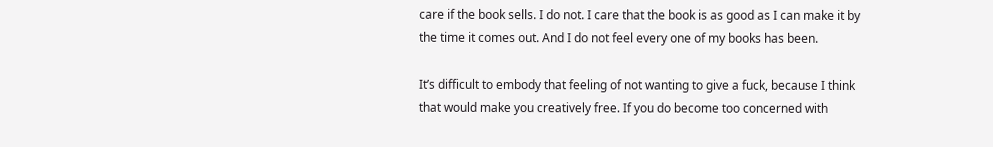care if the book sells. I do not. I care that the book is as good as I can make it by the time it comes out. And I do not feel every one of my books has been.

It’s difficult to embody that feeling of not wanting to give a fuck, because I think that would make you creatively free. If you do become too concerned with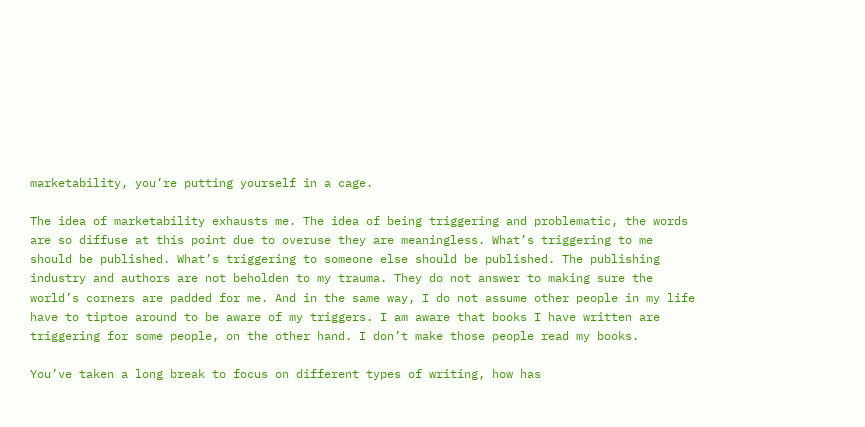marketability, you’re putting yourself in a cage.

The idea of marketability exhausts me. The idea of being triggering and problematic, the words are so diffuse at this point due to overuse they are meaningless. What’s triggering to me should be published. What’s triggering to someone else should be published. The publishing industry and authors are not beholden to my trauma. They do not answer to making sure the world’s corners are padded for me. And in the same way, I do not assume other people in my life have to tiptoe around to be aware of my triggers. I am aware that books I have written are triggering for some people, on the other hand. I don’t make those people read my books.

You’ve taken a long break to focus on different types of writing, how has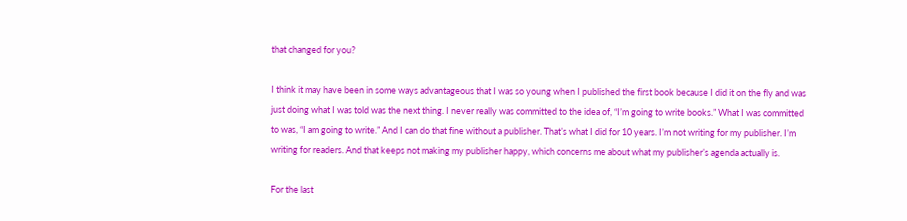that changed for you?

I think it may have been in some ways advantageous that I was so young when I published the first book because I did it on the fly and was just doing what I was told was the next thing. I never really was committed to the idea of, “I’m going to write books.” What I was committed to was, “I am going to write.” And I can do that fine without a publisher. That’s what I did for 10 years. I’m not writing for my publisher. I’m writing for readers. And that keeps not making my publisher happy, which concerns me about what my publisher’s agenda actually is.

For the last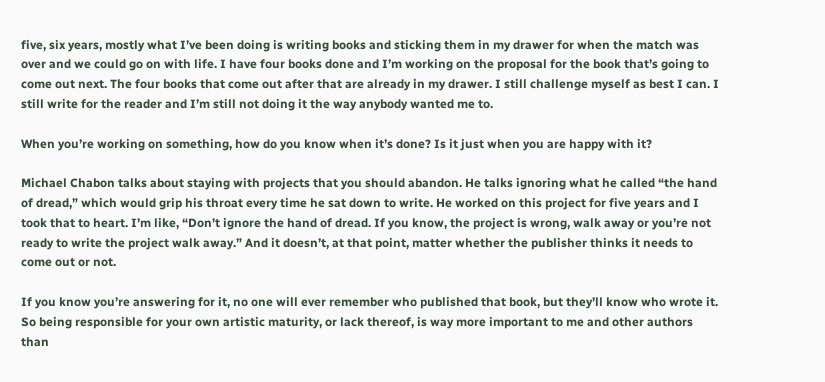five, six years, mostly what I’ve been doing is writing books and sticking them in my drawer for when the match was over and we could go on with life. I have four books done and I’m working on the proposal for the book that’s going to come out next. The four books that come out after that are already in my drawer. I still challenge myself as best I can. I still write for the reader and I’m still not doing it the way anybody wanted me to.

When you’re working on something, how do you know when it’s done? Is it just when you are happy with it?

Michael Chabon talks about staying with projects that you should abandon. He talks ignoring what he called “the hand of dread,” which would grip his throat every time he sat down to write. He worked on this project for five years and I took that to heart. I’m like, “Don’t ignore the hand of dread. If you know, the project is wrong, walk away or you’re not ready to write the project walk away.” And it doesn’t, at that point, matter whether the publisher thinks it needs to come out or not.

If you know you’re answering for it, no one will ever remember who published that book, but they’ll know who wrote it. So being responsible for your own artistic maturity, or lack thereof, is way more important to me and other authors than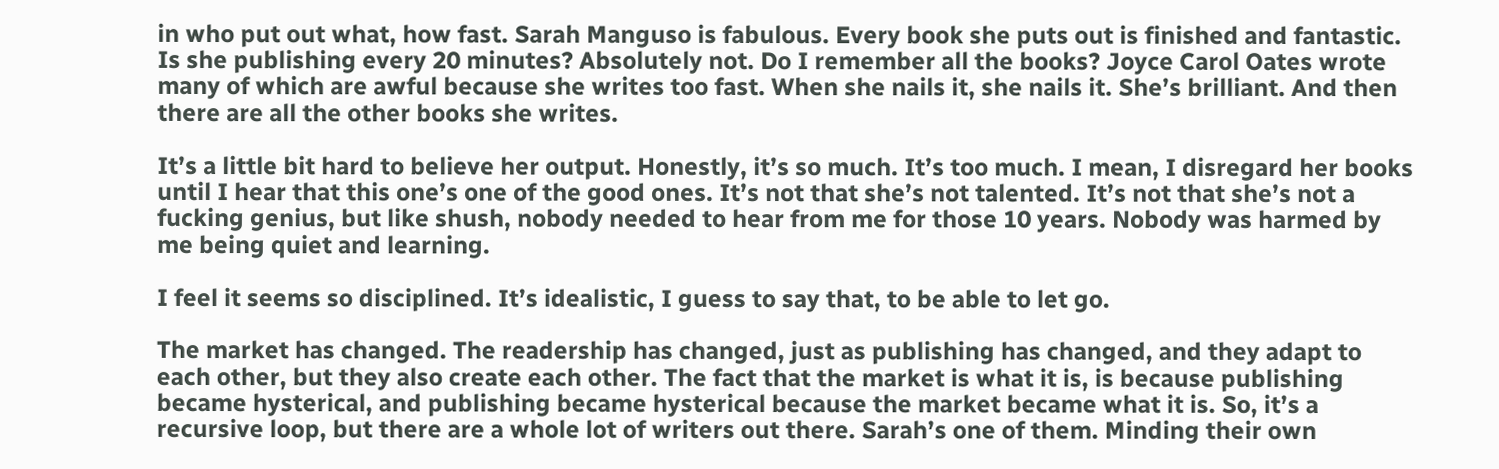in who put out what, how fast. Sarah Manguso is fabulous. Every book she puts out is finished and fantastic. Is she publishing every 20 minutes? Absolutely not. Do I remember all the books? Joyce Carol Oates wrote many of which are awful because she writes too fast. When she nails it, she nails it. She’s brilliant. And then there are all the other books she writes.

It’s a little bit hard to believe her output. Honestly, it’s so much. It’s too much. I mean, I disregard her books until I hear that this one’s one of the good ones. It’s not that she’s not talented. It’s not that she’s not a fucking genius, but like shush, nobody needed to hear from me for those 10 years. Nobody was harmed by me being quiet and learning.

I feel it seems so disciplined. It’s idealistic, I guess to say that, to be able to let go.

The market has changed. The readership has changed, just as publishing has changed, and they adapt to each other, but they also create each other. The fact that the market is what it is, is because publishing became hysterical, and publishing became hysterical because the market became what it is. So, it’s a recursive loop, but there are a whole lot of writers out there. Sarah’s one of them. Minding their own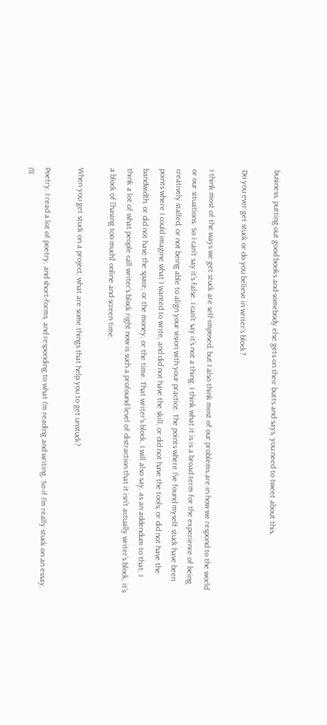business, putting out good books and somebody else gets on their butts and says, you need to tweet about this.

Do you ever get stuck or do you believe in writer’s block?

I think most of the ways we get stuck are self-imposed, but I also think most of our problems are in how we respond to the world or our situations. So I can’t say it’s false. I can’t say it’s not a thing. I think what it is is a broad term for the experience of being creatively stalled, or not being able to align your vision with your practice. The points where I’ve found myself stuck have been points where I could imagine what I wanted to write, and did not have the skill, or did not have the tools, or did not have the bandwidth, or did not have the space, or the money, or the time. That writer’s block. I will also say, as an addendum to that, I think a lot of what people call writer’s block right now is such a profound level of distraction that it isn’t actually writer’s block, it’s a block of [having too much] online and screen time.

When you get stuck on a project, what are some things that help you to get unstuck?

Poetry. I read a lot of poetry, and short-forms, and responding to what I’m reading and writing. So if I’m really stuck on an essay, I’ll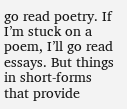go read poetry. If I’m stuck on a poem, I’ll go read essays. But things in short-forms that provide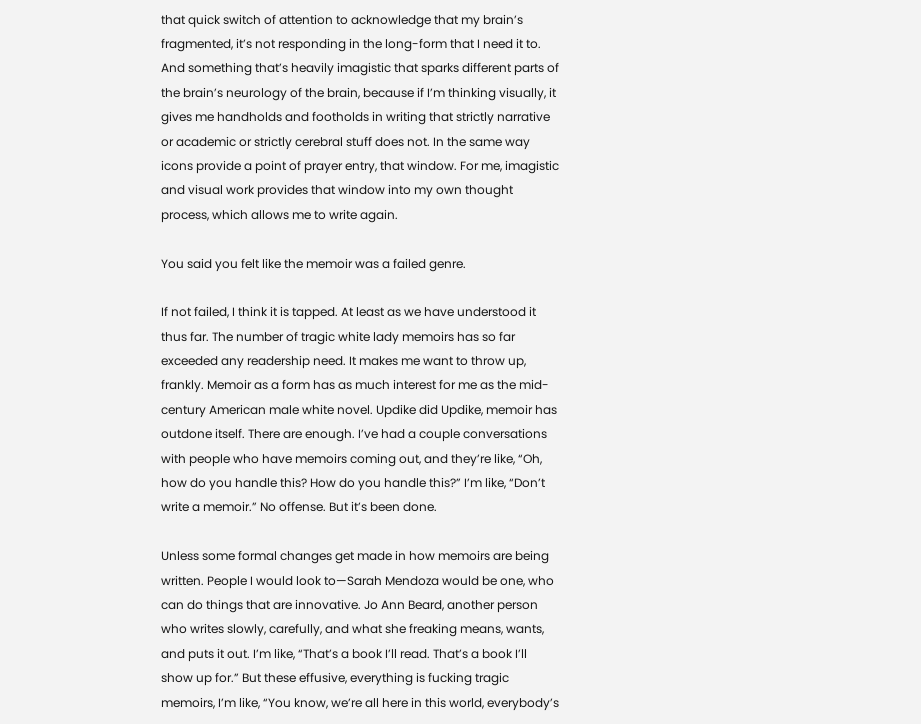that quick switch of attention to acknowledge that my brain’s fragmented, it’s not responding in the long-form that I need it to. And something that’s heavily imagistic that sparks different parts of the brain’s neurology of the brain, because if I’m thinking visually, it gives me handholds and footholds in writing that strictly narrative or academic or strictly cerebral stuff does not. In the same way icons provide a point of prayer entry, that window. For me, imagistic and visual work provides that window into my own thought process, which allows me to write again.

You said you felt like the memoir was a failed genre.

If not failed, I think it is tapped. At least as we have understood it thus far. The number of tragic white lady memoirs has so far exceeded any readership need. It makes me want to throw up, frankly. Memoir as a form has as much interest for me as the mid-century American male white novel. Updike did Updike, memoir has outdone itself. There are enough. I’ve had a couple conversations with people who have memoirs coming out, and they’re like, “Oh, how do you handle this? How do you handle this?” I’m like, “Don’t write a memoir.” No offense. But it’s been done.

Unless some formal changes get made in how memoirs are being written. People I would look to—Sarah Mendoza would be one, who can do things that are innovative. Jo Ann Beard, another person who writes slowly, carefully, and what she freaking means, wants, and puts it out. I’m like, “That’s a book I’ll read. That’s a book I’ll show up for.” But these effusive, everything is fucking tragic memoirs, I’m like, “You know, we’re all here in this world, everybody’s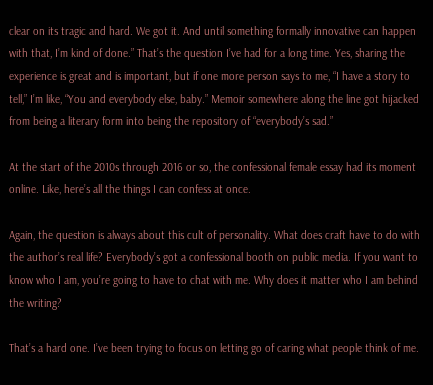clear on its tragic and hard. We got it. And until something formally innovative can happen with that, I’m kind of done.” That’s the question I’ve had for a long time. Yes, sharing the experience is great and is important, but if one more person says to me, “I have a story to tell,” I’m like, “You and everybody else, baby.” Memoir somewhere along the line got hijacked from being a literary form into being the repository of “everybody’s sad.”

At the start of the 2010s through 2016 or so, the confessional female essay had its moment online. Like, here’s all the things I can confess at once.

Again, the question is always about this cult of personality. What does craft have to do with the author’s real life? Everybody’s got a confessional booth on public media. If you want to know who I am, you’re going to have to chat with me. Why does it matter who I am behind the writing?

That’s a hard one. I’ve been trying to focus on letting go of caring what people think of me.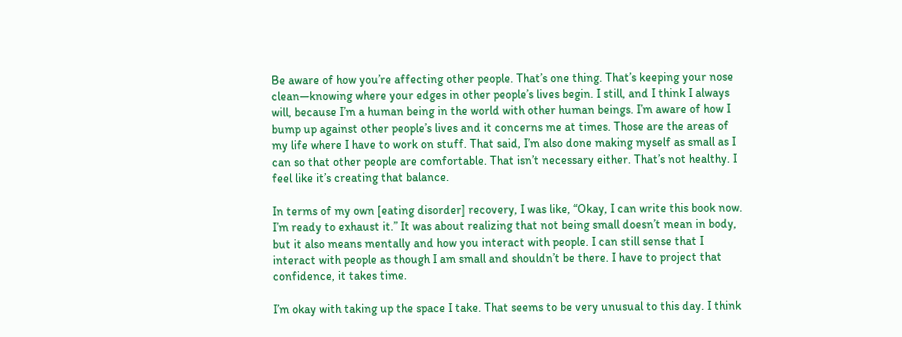Be aware of how you’re affecting other people. That’s one thing. That’s keeping your nose clean—knowing where your edges in other people’s lives begin. I still, and I think I always will, because I’m a human being in the world with other human beings. I’m aware of how I bump up against other people’s lives and it concerns me at times. Those are the areas of my life where I have to work on stuff. That said, I’m also done making myself as small as I can so that other people are comfortable. That isn’t necessary either. That’s not healthy. I feel like it’s creating that balance.

In terms of my own [eating disorder] recovery, I was like, “Okay, I can write this book now. I’m ready to exhaust it.” It was about realizing that not being small doesn’t mean in body, but it also means mentally and how you interact with people. I can still sense that I interact with people as though I am small and shouldn’t be there. I have to project that confidence, it takes time.

I’m okay with taking up the space I take. That seems to be very unusual to this day. I think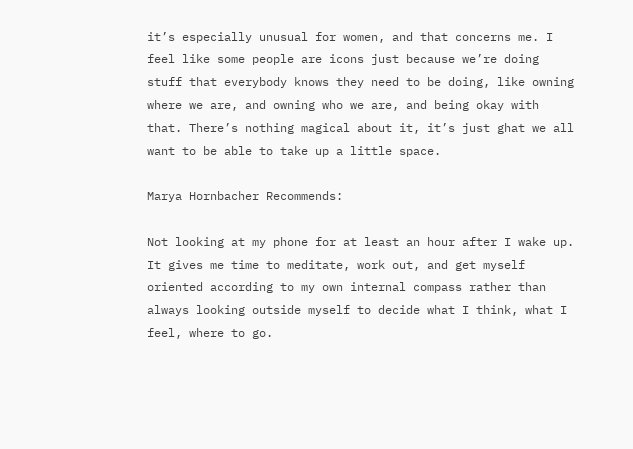it’s especially unusual for women, and that concerns me. I feel like some people are icons just because we’re doing stuff that everybody knows they need to be doing, like owning where we are, and owning who we are, and being okay with that. There’s nothing magical about it, it’s just ghat we all want to be able to take up a little space.

Marya Hornbacher Recommends:

Not looking at my phone for at least an hour after I wake up. It gives me time to meditate, work out, and get myself oriented according to my own internal compass rather than always looking outside myself to decide what I think, what I feel, where to go.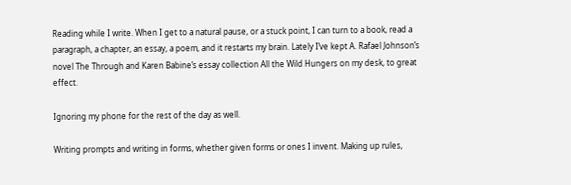Reading while I write. When I get to a natural pause, or a stuck point, I can turn to a book, read a paragraph, a chapter, an essay, a poem, and it restarts my brain. Lately I’ve kept A. Rafael Johnson’s novel The Through and Karen Babine’s essay collection All the Wild Hungers on my desk, to great effect.

Ignoring my phone for the rest of the day as well.

Writing prompts and writing in forms, whether given forms or ones I invent. Making up rules,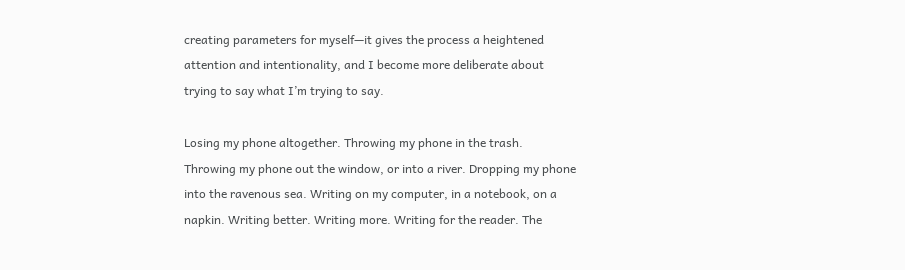creating parameters for myself—it gives the process a heightened attention and intentionality, and I become more deliberate about trying to say what I’m trying to say.

Losing my phone altogether. Throwing my phone in the trash. Throwing my phone out the window, or into a river. Dropping my phone into the ravenous sea. Writing on my computer, in a notebook, on a napkin. Writing better. Writing more. Writing for the reader. The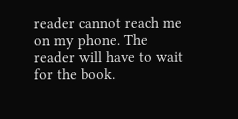reader cannot reach me on my phone. The reader will have to wait for the book.